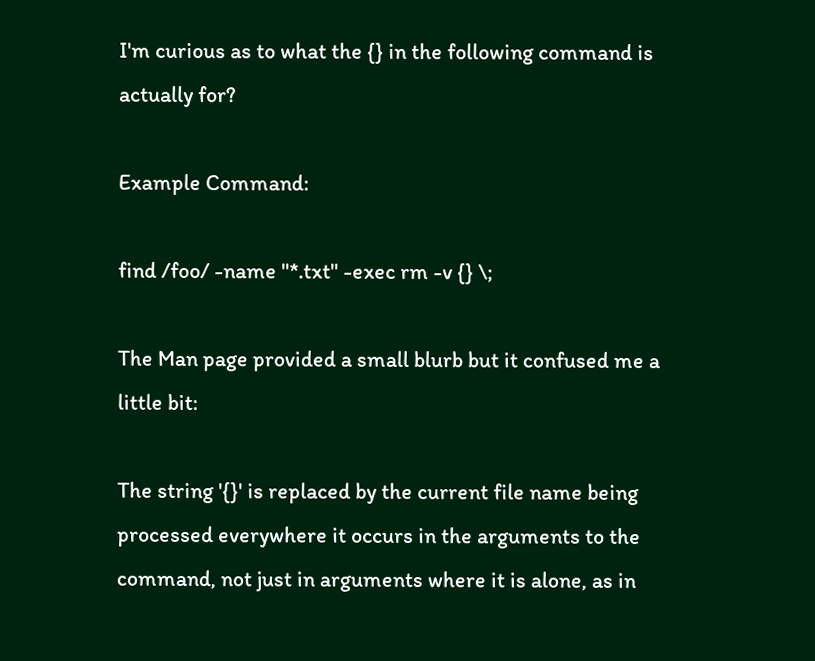I'm curious as to what the {} in the following command is actually for?

Example Command:

find /foo/ -name "*.txt" -exec rm -v {} \;

The Man page provided a small blurb but it confused me a little bit:

The string '{}' is replaced by the current file name being processed everywhere it occurs in the arguments to the command, not just in arguments where it is alone, as in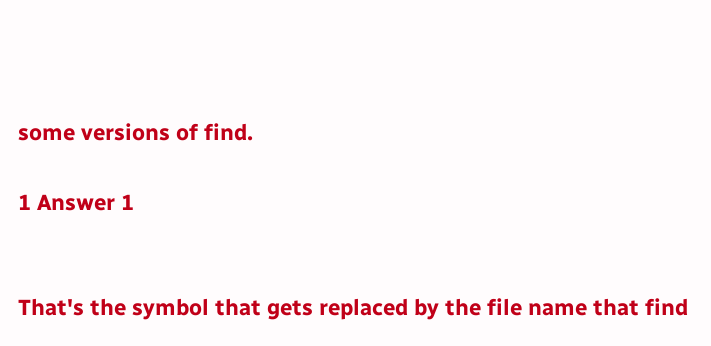some versions of find.

1 Answer 1


That's the symbol that gets replaced by the file name that find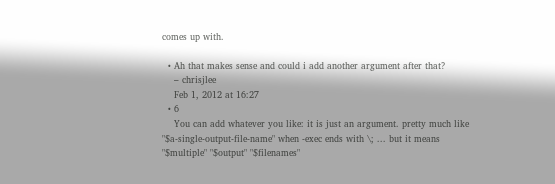comes up with.

  • Ah that makes sense and could i add another argument after that?
    – chrisjlee
    Feb 1, 2012 at 16:27
  • 6
    You can add whatever you like: it is just an argument. pretty much like "$a-single-output-file-name" when -exec ends with \; ... but it means "$multiple" "$output" "$filenames"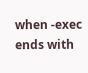when -exec ends with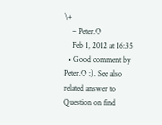\+
    – Peter.O
    Feb 1, 2012 at 16:35
  • Good comment by Peter.O :). See also related answer to Question on find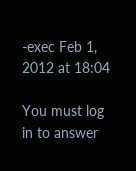-exec Feb 1, 2012 at 18:04

You must log in to answer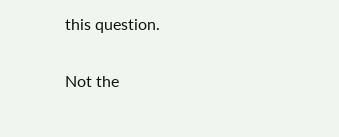this question.

Not the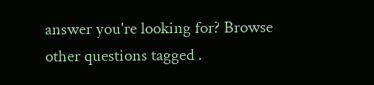answer you're looking for? Browse other questions tagged .